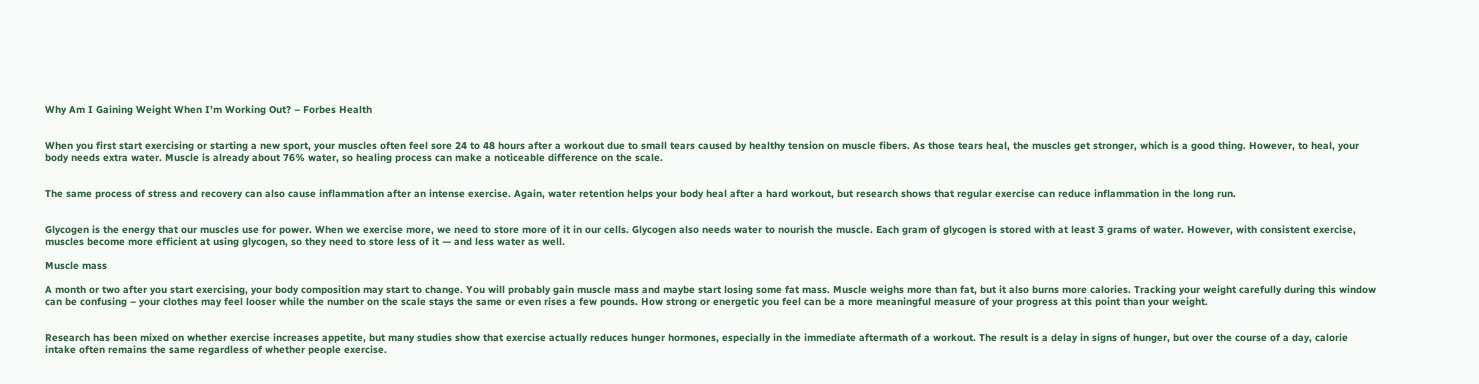Why Am I Gaining Weight When I’m Working Out? – Forbes Health


When you first start exercising or starting a new sport, your muscles often feel sore 24 to 48 hours after a workout due to small tears caused by healthy tension on muscle fibers. As those tears heal, the muscles get stronger, which is a good thing. However, to heal, your body needs extra water. Muscle is already about 76% water, so healing process can make a noticeable difference on the scale.


The same process of stress and recovery can also cause inflammation after an intense exercise. Again, water retention helps your body heal after a hard workout, but research shows that regular exercise can reduce inflammation in the long run.


Glycogen is the energy that our muscles use for power. When we exercise more, we need to store more of it in our cells. Glycogen also needs water to nourish the muscle. Each gram of glycogen is stored with at least 3 grams of water. However, with consistent exercise, muscles become more efficient at using glycogen, so they need to store less of it — and less water as well.

Muscle mass

A month or two after you start exercising, your body composition may start to change. You will probably gain muscle mass and maybe start losing some fat mass. Muscle weighs more than fat, but it also burns more calories. Tracking your weight carefully during this window can be confusing – your clothes may feel looser while the number on the scale stays the same or even rises a few pounds. How strong or energetic you feel can be a more meaningful measure of your progress at this point than your weight.


Research has been mixed on whether exercise increases appetite, but many studies show that exercise actually reduces hunger hormones, especially in the immediate aftermath of a workout. The result is a delay in signs of hunger, but over the course of a day, calorie intake often remains the same regardless of whether people exercise.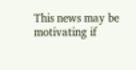This news may be motivating if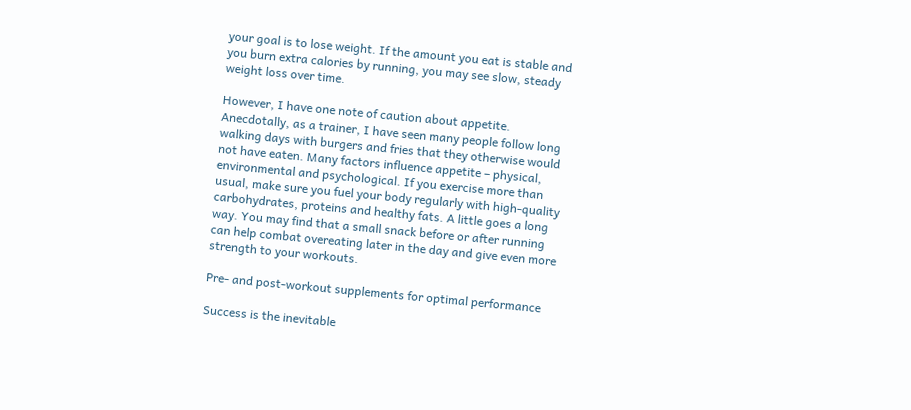your goal is to lose weight. If the amount you eat is stable and you burn extra calories by running, you may see slow, steady weight loss over time.

However, I have one note of caution about appetite. Anecdotally, as a trainer, I have seen many people follow long walking days with burgers and fries that they otherwise would not have eaten. Many factors influence appetite – physical, environmental and psychological. If you exercise more than usual, make sure you fuel your body regularly with high-quality carbohydrates, proteins and healthy fats. A little goes a long way. You may find that a small snack before or after running can help combat overeating later in the day and give even more strength to your workouts.

Pre- and post-workout supplements for optimal performance

Success is the inevitable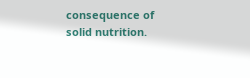consequence of solid nutrition.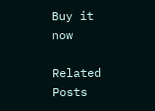Buy it now

Related Posts